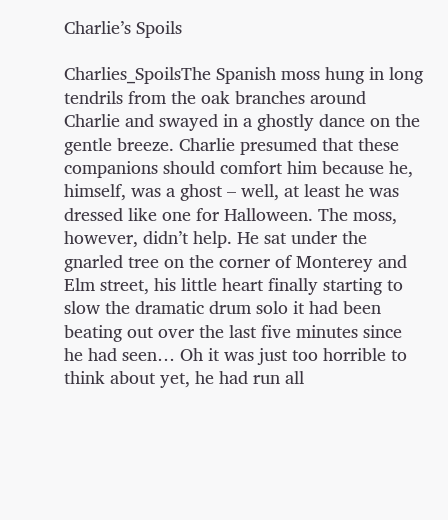Charlie’s Spoils

Charlies_SpoilsThe Spanish moss hung in long tendrils from the oak branches around Charlie and swayed in a ghostly dance on the gentle breeze. Charlie presumed that these companions should comfort him because he, himself, was a ghost – well, at least he was dressed like one for Halloween. The moss, however, didn’t help. He sat under the gnarled tree on the corner of Monterey and Elm street, his little heart finally starting to slow the dramatic drum solo it had been beating out over the last five minutes since he had seen… Oh it was just too horrible to think about yet, he had run all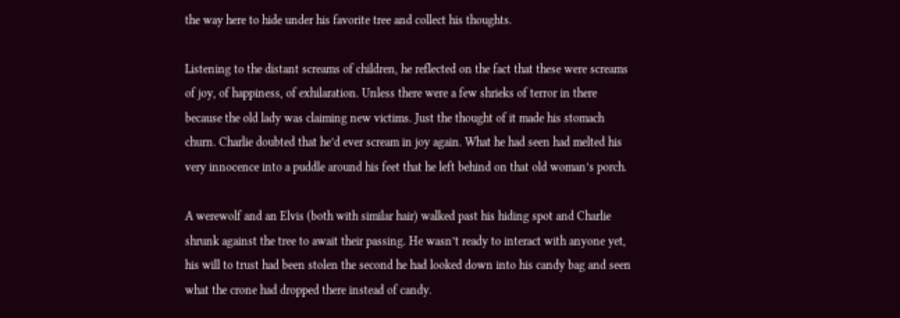the way here to hide under his favorite tree and collect his thoughts.

Listening to the distant screams of children, he reflected on the fact that these were screams of joy, of happiness, of exhilaration. Unless there were a few shrieks of terror in there because the old lady was claiming new victims. Just the thought of it made his stomach churn. Charlie doubted that he’d ever scream in joy again. What he had seen had melted his very innocence into a puddle around his feet that he left behind on that old woman’s porch.

A werewolf and an Elvis (both with similar hair) walked past his hiding spot and Charlie shrunk against the tree to await their passing. He wasn’t ready to interact with anyone yet, his will to trust had been stolen the second he had looked down into his candy bag and seen what the crone had dropped there instead of candy.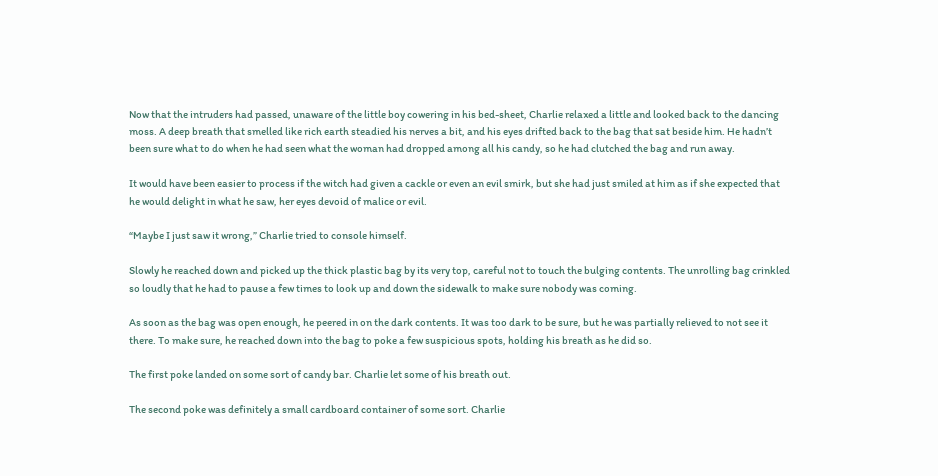Now that the intruders had passed, unaware of the little boy cowering in his bed-sheet, Charlie relaxed a little and looked back to the dancing moss. A deep breath that smelled like rich earth steadied his nerves a bit, and his eyes drifted back to the bag that sat beside him. He hadn’t been sure what to do when he had seen what the woman had dropped among all his candy, so he had clutched the bag and run away.

It would have been easier to process if the witch had given a cackle or even an evil smirk, but she had just smiled at him as if she expected that he would delight in what he saw, her eyes devoid of malice or evil.

“Maybe I just saw it wrong,” Charlie tried to console himself.

Slowly he reached down and picked up the thick plastic bag by its very top, careful not to touch the bulging contents. The unrolling bag crinkled so loudly that he had to pause a few times to look up and down the sidewalk to make sure nobody was coming.

As soon as the bag was open enough, he peered in on the dark contents. It was too dark to be sure, but he was partially relieved to not see it there. To make sure, he reached down into the bag to poke a few suspicious spots, holding his breath as he did so.

The first poke landed on some sort of candy bar. Charlie let some of his breath out.

The second poke was definitely a small cardboard container of some sort. Charlie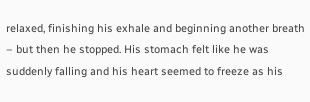relaxed, finishing his exhale and beginning another breath – but then he stopped. His stomach felt like he was suddenly falling and his heart seemed to freeze as his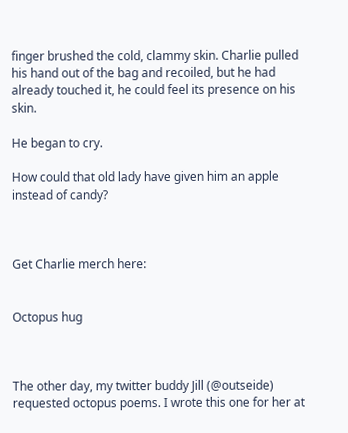finger brushed the cold, clammy skin. Charlie pulled his hand out of the bag and recoiled, but he had already touched it, he could feel its presence on his skin.

He began to cry.

How could that old lady have given him an apple instead of candy?



Get Charlie merch here:


Octopus hug



The other day, my twitter buddy Jill (@outseide) requested octopus poems. I wrote this one for her at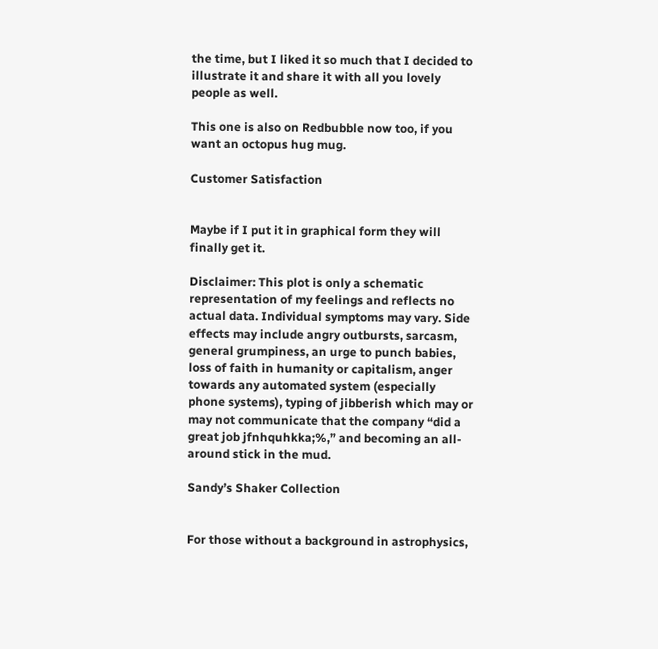the time, but I liked it so much that I decided to illustrate it and share it with all you lovely people as well.

This one is also on Redbubble now too, if you want an octopus hug mug.

Customer Satisfaction


Maybe if I put it in graphical form they will finally get it.

Disclaimer: This plot is only a schematic representation of my feelings and reflects no actual data. Individual symptoms may vary. Side effects may include angry outbursts, sarcasm, general grumpiness, an urge to punch babies, loss of faith in humanity or capitalism, anger towards any automated system (especially phone systems), typing of jibberish which may or may not communicate that the company “did a great job jfnhquhkka;%,” and becoming an all-around stick in the mud.

Sandy’s Shaker Collection


For those without a background in astrophysics,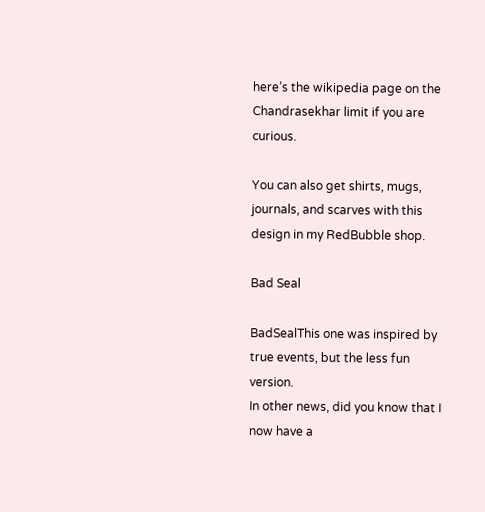here’s the wikipedia page on the Chandrasekhar limit if you are curious.

You can also get shirts, mugs, journals, and scarves with this design in my RedBubble shop.

Bad Seal

BadSealThis one was inspired by true events, but the less fun version.
In other news, did you know that I now have a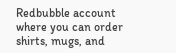Redbubble account where you can order shirts, mugs, and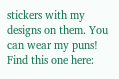stickers with my designs on them. You can wear my puns!
Find this one here: